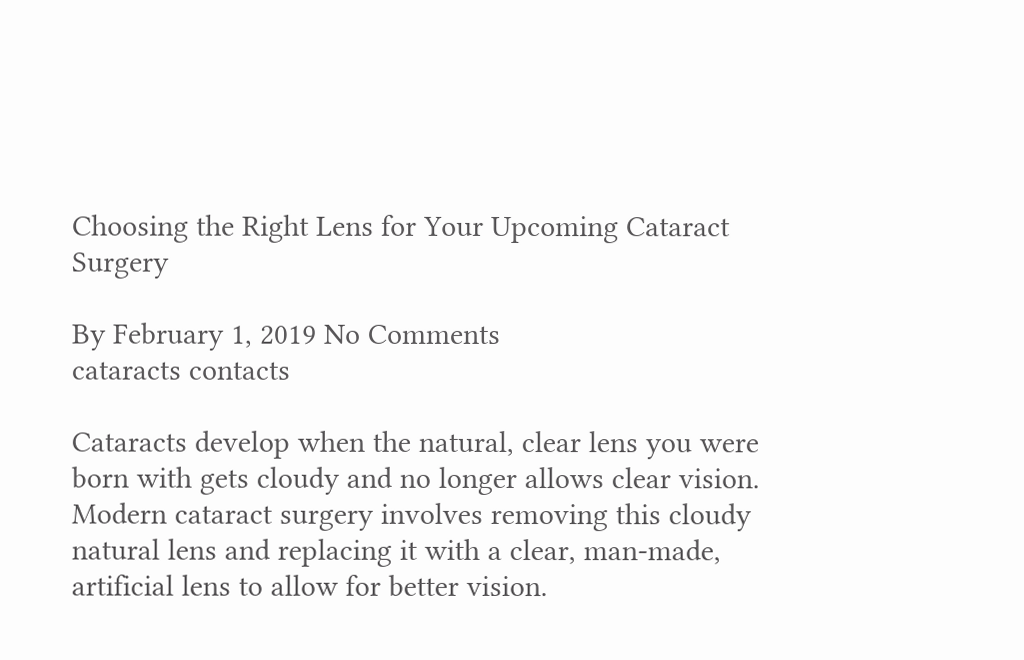Choosing the Right Lens for Your Upcoming Cataract Surgery

By February 1, 2019 No Comments
cataracts contacts

Cataracts develop when the natural, clear lens you were born with gets cloudy and no longer allows clear vision. Modern cataract surgery involves removing this cloudy natural lens and replacing it with a clear, man-made, artificial lens to allow for better vision.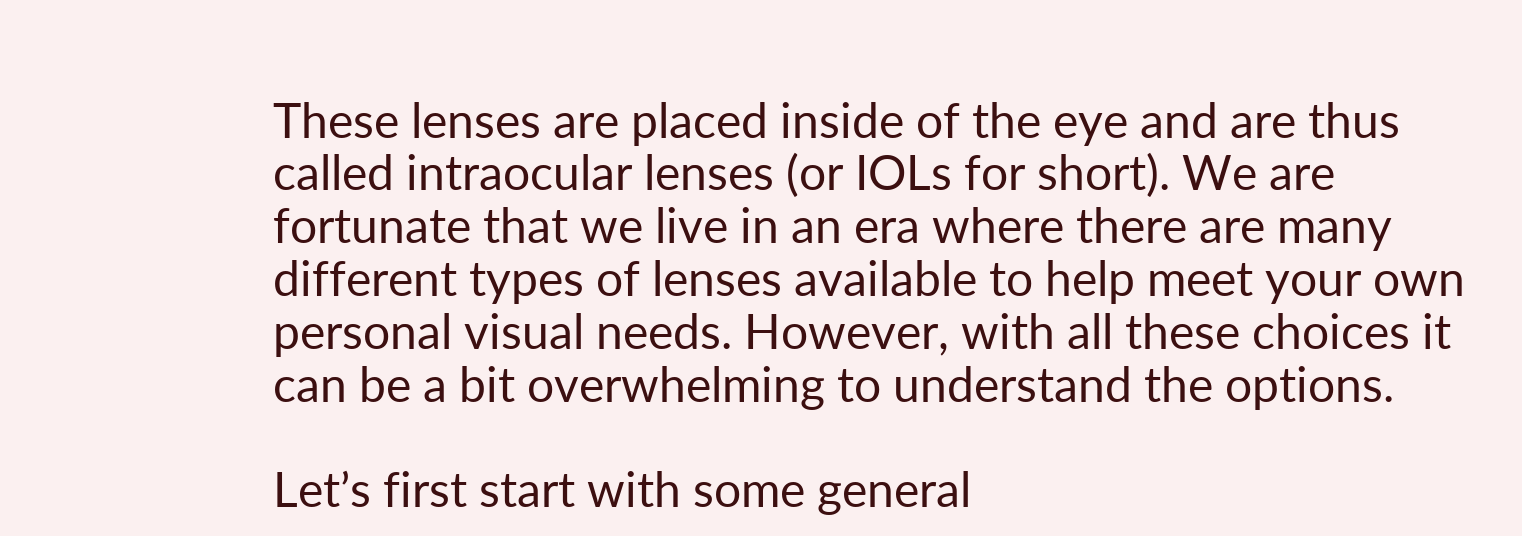These lenses are placed inside of the eye and are thus called intraocular lenses (or IOLs for short). We are fortunate that we live in an era where there are many different types of lenses available to help meet your own personal visual needs. However, with all these choices it can be a bit overwhelming to understand the options.

Let’s first start with some general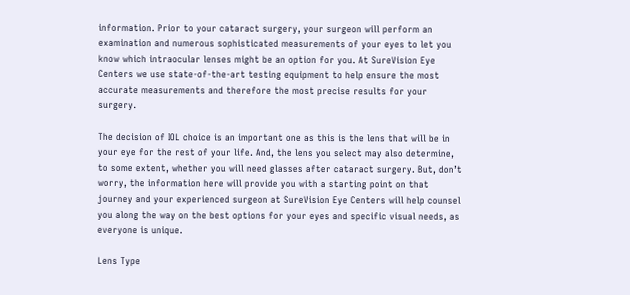information. Prior to your cataract surgery, your surgeon will perform an examination and numerous sophisticated measurements of your eyes to let you know which intraocular lenses might be an option for you. At SureVision Eye Centers we use state-of-the-art testing equipment to help ensure the most accurate measurements and therefore the most precise results for your surgery.

The decision of IOL choice is an important one as this is the lens that will be in your eye for the rest of your life. And, the lens you select may also determine, to some extent, whether you will need glasses after cataract surgery. But, don’t worry, the information here will provide you with a starting point on that journey and your experienced surgeon at SureVision Eye Centers will help counsel you along the way on the best options for your eyes and specific visual needs, as everyone is unique.

Lens Type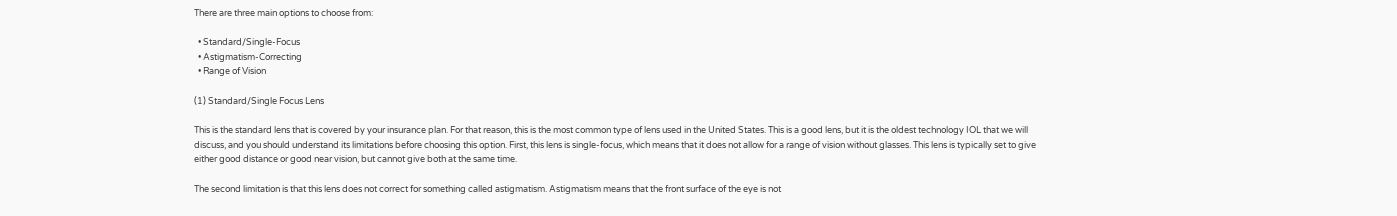There are three main options to choose from:

  • Standard/Single-Focus
  • Astigmatism-Correcting
  • Range of Vision

(1) Standard/Single Focus Lens

This is the standard lens that is covered by your insurance plan. For that reason, this is the most common type of lens used in the United States. This is a good lens, but it is the oldest technology IOL that we will discuss, and you should understand its limitations before choosing this option. First, this lens is single-focus, which means that it does not allow for a range of vision without glasses. This lens is typically set to give either good distance or good near vision, but cannot give both at the same time.

The second limitation is that this lens does not correct for something called astigmatism. Astigmatism means that the front surface of the eye is not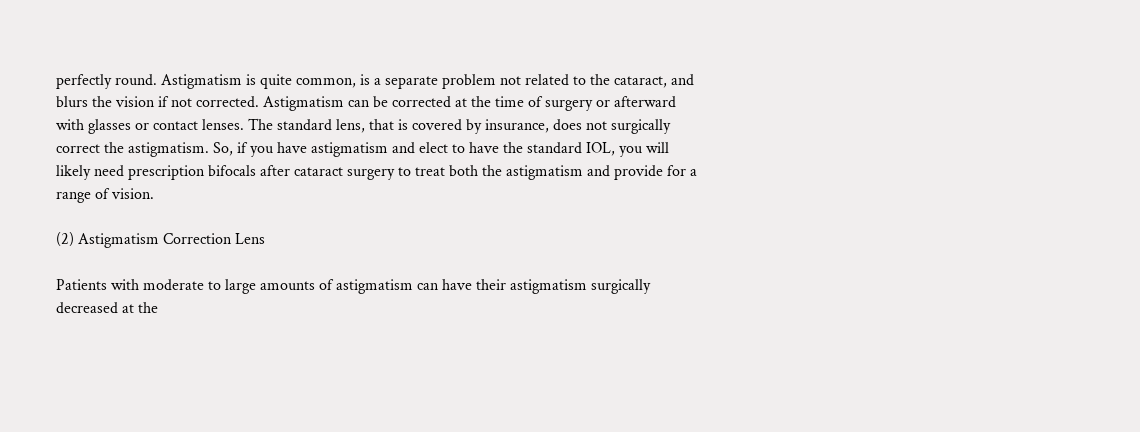perfectly round. Astigmatism is quite common, is a separate problem not related to the cataract, and blurs the vision if not corrected. Astigmatism can be corrected at the time of surgery or afterward with glasses or contact lenses. The standard lens, that is covered by insurance, does not surgically correct the astigmatism. So, if you have astigmatism and elect to have the standard IOL, you will likely need prescription bifocals after cataract surgery to treat both the astigmatism and provide for a range of vision.

(2) Astigmatism Correction Lens

Patients with moderate to large amounts of astigmatism can have their astigmatism surgically decreased at the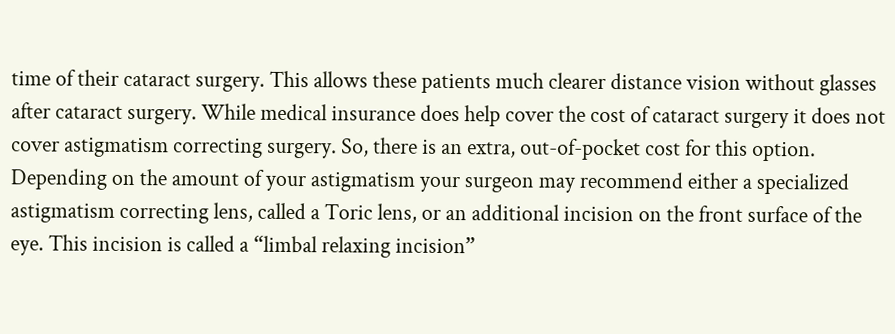time of their cataract surgery. This allows these patients much clearer distance vision without glasses after cataract surgery. While medical insurance does help cover the cost of cataract surgery it does not cover astigmatism correcting surgery. So, there is an extra, out-of-pocket cost for this option. Depending on the amount of your astigmatism your surgeon may recommend either a specialized astigmatism correcting lens, called a Toric lens, or an additional incision on the front surface of the eye. This incision is called a “limbal relaxing incision”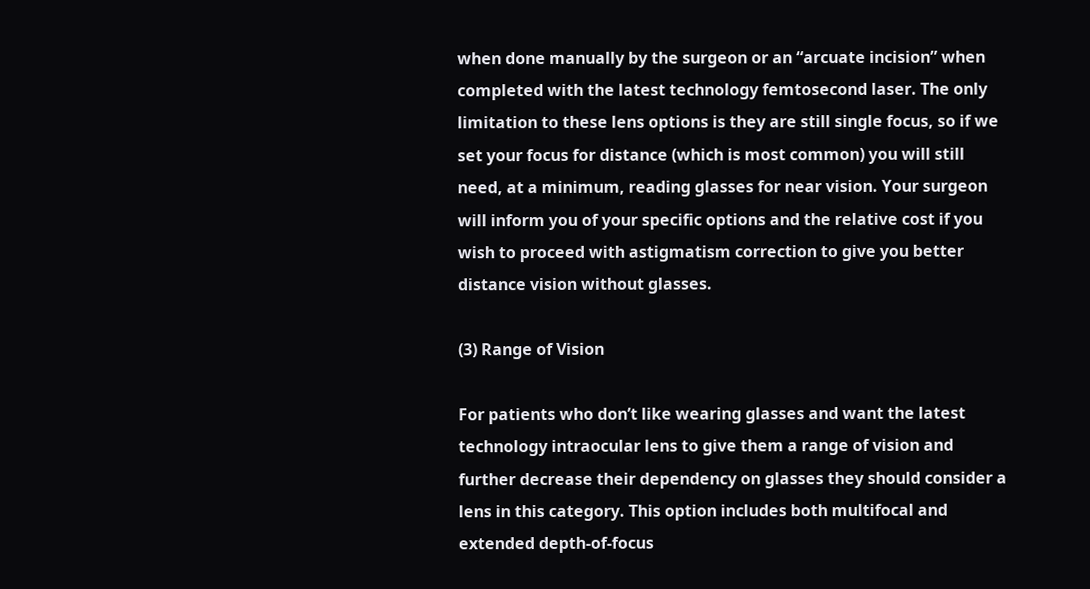when done manually by the surgeon or an “arcuate incision” when completed with the latest technology femtosecond laser. The only limitation to these lens options is they are still single focus, so if we set your focus for distance (which is most common) you will still need, at a minimum, reading glasses for near vision. Your surgeon will inform you of your specific options and the relative cost if you wish to proceed with astigmatism correction to give you better distance vision without glasses.

(3) Range of Vision

For patients who don’t like wearing glasses and want the latest technology intraocular lens to give them a range of vision and further decrease their dependency on glasses they should consider a lens in this category. This option includes both multifocal and extended depth-of-focus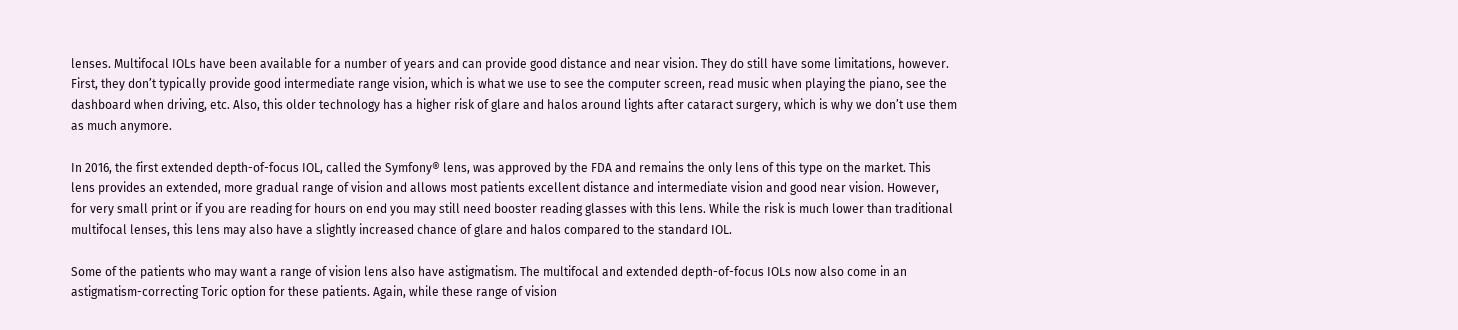lenses. Multifocal IOLs have been available for a number of years and can provide good distance and near vision. They do still have some limitations, however. First, they don’t typically provide good intermediate range vision, which is what we use to see the computer screen, read music when playing the piano, see the dashboard when driving, etc. Also, this older technology has a higher risk of glare and halos around lights after cataract surgery, which is why we don’t use them as much anymore.

In 2016, the first extended depth-of-focus IOL, called the Symfony® lens, was approved by the FDA and remains the only lens of this type on the market. This lens provides an extended, more gradual range of vision and allows most patients excellent distance and intermediate vision and good near vision. However, for very small print or if you are reading for hours on end you may still need booster reading glasses with this lens. While the risk is much lower than traditional multifocal lenses, this lens may also have a slightly increased chance of glare and halos compared to the standard IOL.

Some of the patients who may want a range of vision lens also have astigmatism. The multifocal and extended depth-of-focus IOLs now also come in an astigmatism-correcting Toric option for these patients. Again, while these range of vision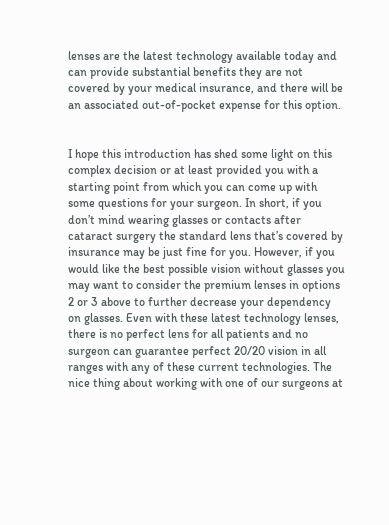lenses are the latest technology available today and can provide substantial benefits they are not covered by your medical insurance, and there will be an associated out-of-pocket expense for this option.


I hope this introduction has shed some light on this complex decision or at least provided you with a starting point from which you can come up with some questions for your surgeon. In short, if you don’t mind wearing glasses or contacts after cataract surgery the standard lens that’s covered by insurance may be just fine for you. However, if you would like the best possible vision without glasses you may want to consider the premium lenses in options 2 or 3 above to further decrease your dependency on glasses. Even with these latest technology lenses, there is no perfect lens for all patients and no surgeon can guarantee perfect 20/20 vision in all ranges with any of these current technologies. The nice thing about working with one of our surgeons at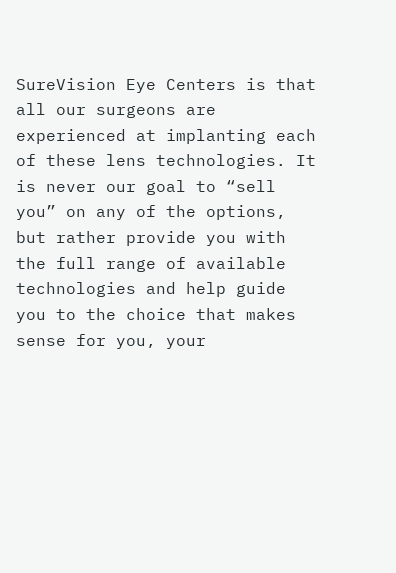SureVision Eye Centers is that all our surgeons are experienced at implanting each of these lens technologies. It is never our goal to “sell you” on any of the options, but rather provide you with the full range of available technologies and help guide you to the choice that makes sense for you, your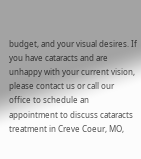budget, and your visual desires. If you have cataracts and are unhappy with your current vision, please contact us or call our office to schedule an appointment to discuss cataracts treatment in Creve Coeur, MO,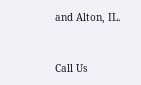and Alton, IL.


Call Us